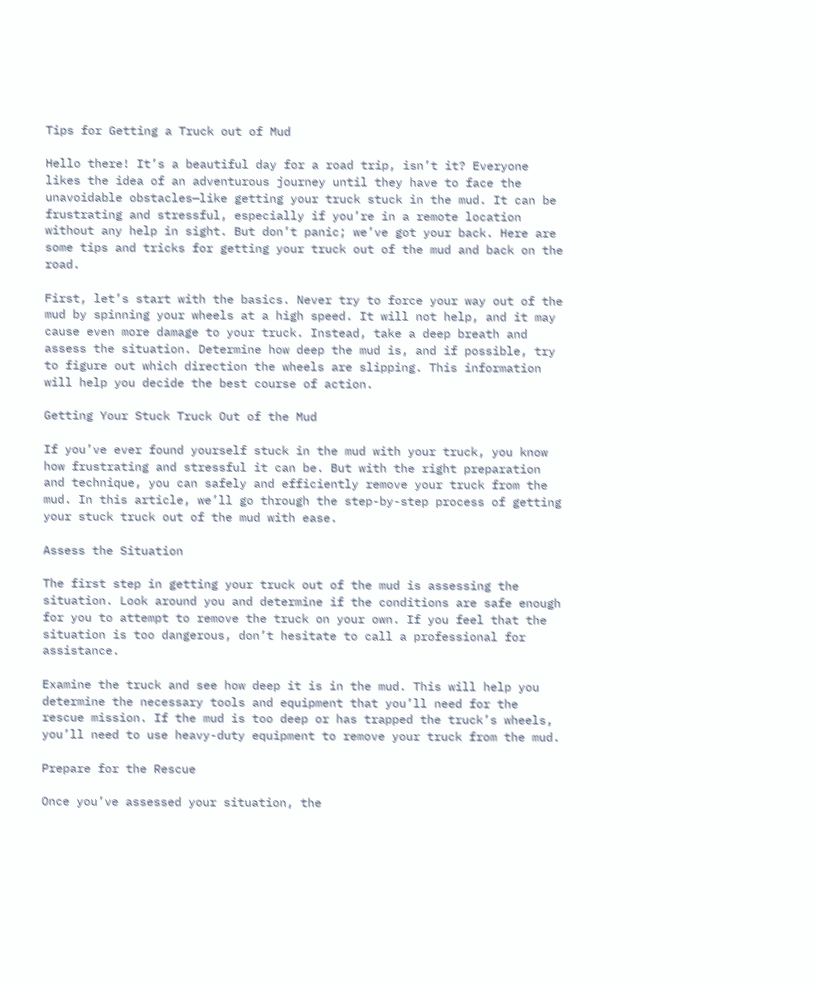Tips for Getting a Truck out of Mud

Hello there! It’s a beautiful day for a road trip, isn’t it? Everyone likes the idea of an adventurous journey until they have to face the unavoidable obstacles—like getting your truck stuck in the mud. It can be frustrating and stressful, especially if you’re in a remote location without any help in sight. But don’t panic; we’ve got your back. Here are some tips and tricks for getting your truck out of the mud and back on the road.

First, let’s start with the basics. Never try to force your way out of the mud by spinning your wheels at a high speed. It will not help, and it may cause even more damage to your truck. Instead, take a deep breath and assess the situation. Determine how deep the mud is, and if possible, try to figure out which direction the wheels are slipping. This information will help you decide the best course of action.

Getting Your Stuck Truck Out of the Mud

If you’ve ever found yourself stuck in the mud with your truck, you know how frustrating and stressful it can be. But with the right preparation and technique, you can safely and efficiently remove your truck from the mud. In this article, we’ll go through the step-by-step process of getting your stuck truck out of the mud with ease.

Assess the Situation

The first step in getting your truck out of the mud is assessing the situation. Look around you and determine if the conditions are safe enough for you to attempt to remove the truck on your own. If you feel that the situation is too dangerous, don’t hesitate to call a professional for assistance.

Examine the truck and see how deep it is in the mud. This will help you determine the necessary tools and equipment that you’ll need for the rescue mission. If the mud is too deep or has trapped the truck’s wheels, you’ll need to use heavy-duty equipment to remove your truck from the mud.

Prepare for the Rescue

Once you’ve assessed your situation, the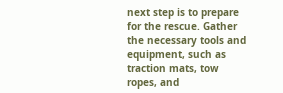next step is to prepare for the rescue. Gather the necessary tools and equipment, such as traction mats, tow ropes, and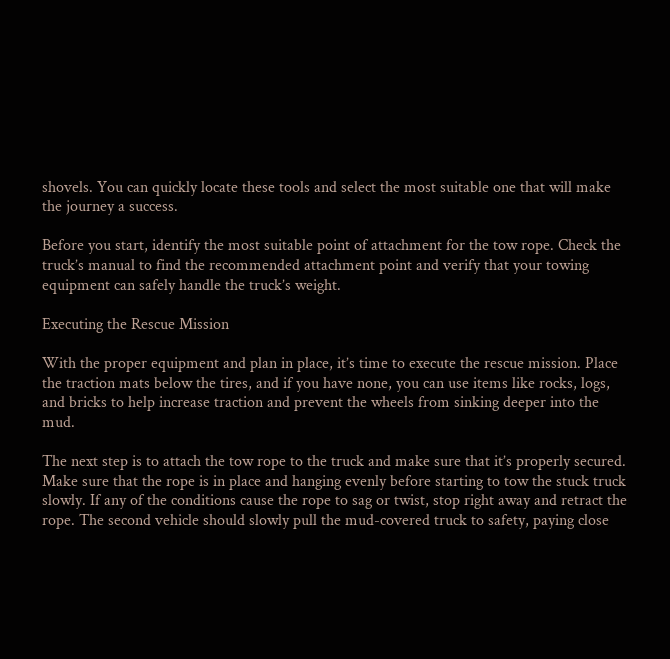shovels. You can quickly locate these tools and select the most suitable one that will make the journey a success.

Before you start, identify the most suitable point of attachment for the tow rope. Check the truck’s manual to find the recommended attachment point and verify that your towing equipment can safely handle the truck’s weight.

Executing the Rescue Mission

With the proper equipment and plan in place, it’s time to execute the rescue mission. Place the traction mats below the tires, and if you have none, you can use items like rocks, logs, and bricks to help increase traction and prevent the wheels from sinking deeper into the mud.

The next step is to attach the tow rope to the truck and make sure that it’s properly secured. Make sure that the rope is in place and hanging evenly before starting to tow the stuck truck slowly. If any of the conditions cause the rope to sag or twist, stop right away and retract the rope. The second vehicle should slowly pull the mud-covered truck to safety, paying close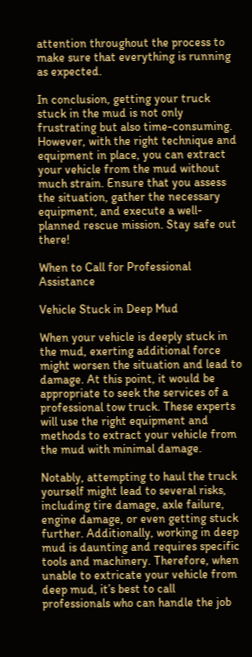attention throughout the process to make sure that everything is running as expected.

In conclusion, getting your truck stuck in the mud is not only frustrating but also time-consuming. However, with the right technique and equipment in place, you can extract your vehicle from the mud without much strain. Ensure that you assess the situation, gather the necessary equipment, and execute a well-planned rescue mission. Stay safe out there!

When to Call for Professional Assistance

Vehicle Stuck in Deep Mud

When your vehicle is deeply stuck in the mud, exerting additional force might worsen the situation and lead to damage. At this point, it would be appropriate to seek the services of a professional tow truck. These experts will use the right equipment and methods to extract your vehicle from the mud with minimal damage.

Notably, attempting to haul the truck yourself might lead to several risks, including tire damage, axle failure, engine damage, or even getting stuck further. Additionally, working in deep mud is daunting and requires specific tools and machinery. Therefore, when unable to extricate your vehicle from deep mud, it’s best to call professionals who can handle the job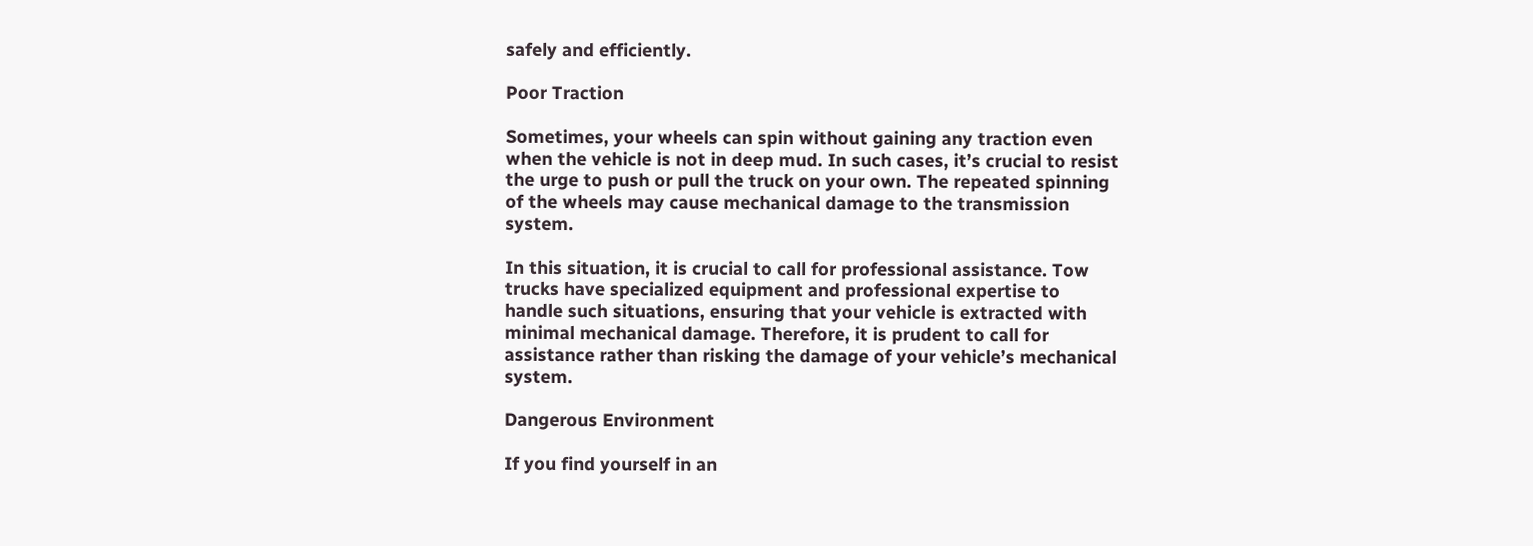safely and efficiently.

Poor Traction

Sometimes, your wheels can spin without gaining any traction even when the vehicle is not in deep mud. In such cases, it’s crucial to resist the urge to push or pull the truck on your own. The repeated spinning of the wheels may cause mechanical damage to the transmission system.

In this situation, it is crucial to call for professional assistance. Tow trucks have specialized equipment and professional expertise to handle such situations, ensuring that your vehicle is extracted with minimal mechanical damage. Therefore, it is prudent to call for assistance rather than risking the damage of your vehicle’s mechanical system.

Dangerous Environment

If you find yourself in an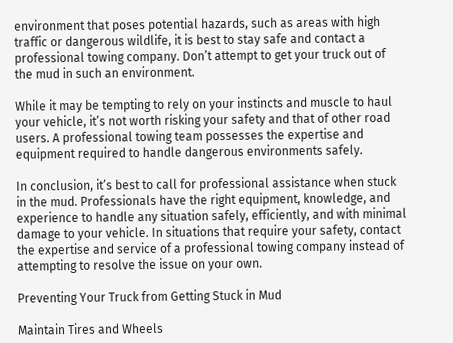environment that poses potential hazards, such as areas with high traffic or dangerous wildlife, it is best to stay safe and contact a professional towing company. Don’t attempt to get your truck out of the mud in such an environment.

While it may be tempting to rely on your instincts and muscle to haul your vehicle, it’s not worth risking your safety and that of other road users. A professional towing team possesses the expertise and equipment required to handle dangerous environments safely.

In conclusion, it’s best to call for professional assistance when stuck in the mud. Professionals have the right equipment, knowledge, and experience to handle any situation safely, efficiently, and with minimal damage to your vehicle. In situations that require your safety, contact the expertise and service of a professional towing company instead of attempting to resolve the issue on your own.

Preventing Your Truck from Getting Stuck in Mud

Maintain Tires and Wheels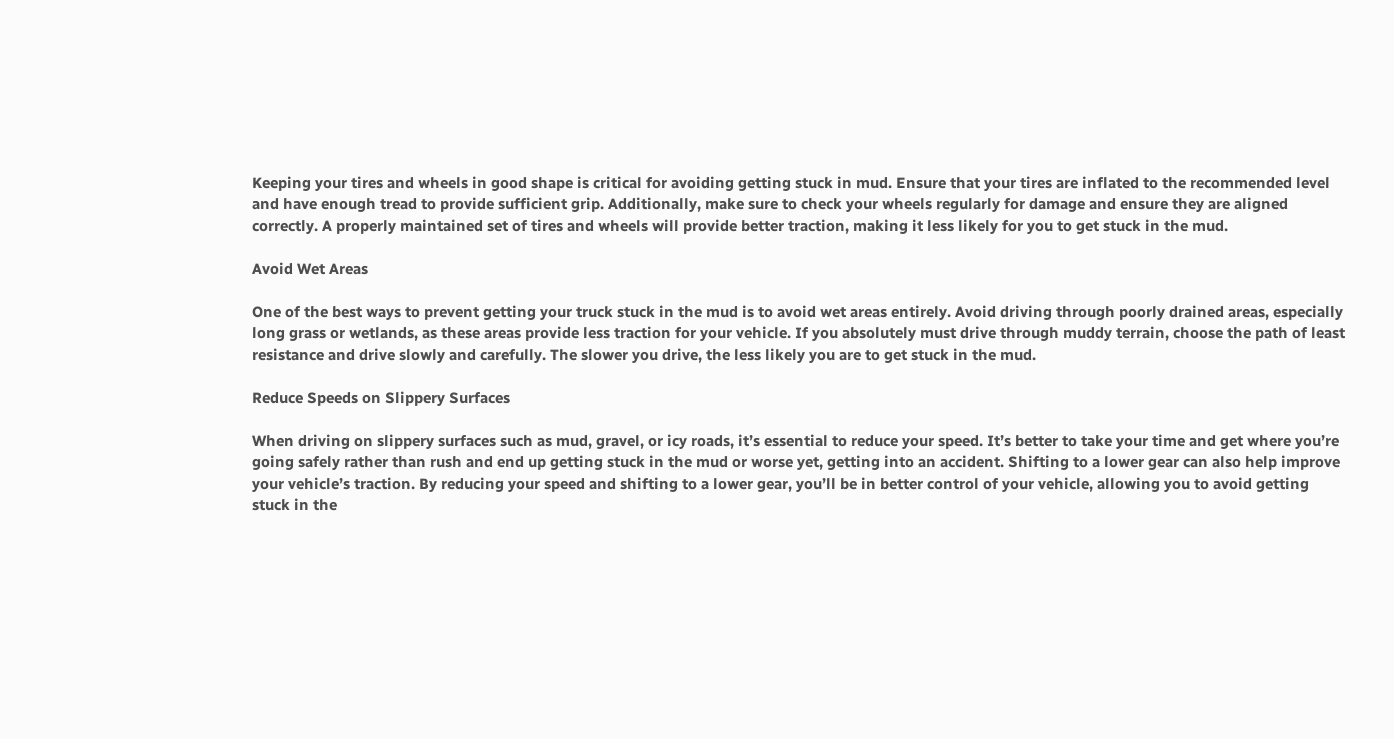Keeping your tires and wheels in good shape is critical for avoiding getting stuck in mud. Ensure that your tires are inflated to the recommended level and have enough tread to provide sufficient grip. Additionally, make sure to check your wheels regularly for damage and ensure they are aligned correctly. A properly maintained set of tires and wheels will provide better traction, making it less likely for you to get stuck in the mud.

Avoid Wet Areas

One of the best ways to prevent getting your truck stuck in the mud is to avoid wet areas entirely. Avoid driving through poorly drained areas, especially long grass or wetlands, as these areas provide less traction for your vehicle. If you absolutely must drive through muddy terrain, choose the path of least resistance and drive slowly and carefully. The slower you drive, the less likely you are to get stuck in the mud.

Reduce Speeds on Slippery Surfaces

When driving on slippery surfaces such as mud, gravel, or icy roads, it’s essential to reduce your speed. It’s better to take your time and get where you’re going safely rather than rush and end up getting stuck in the mud or worse yet, getting into an accident. Shifting to a lower gear can also help improve your vehicle’s traction. By reducing your speed and shifting to a lower gear, you’ll be in better control of your vehicle, allowing you to avoid getting stuck in the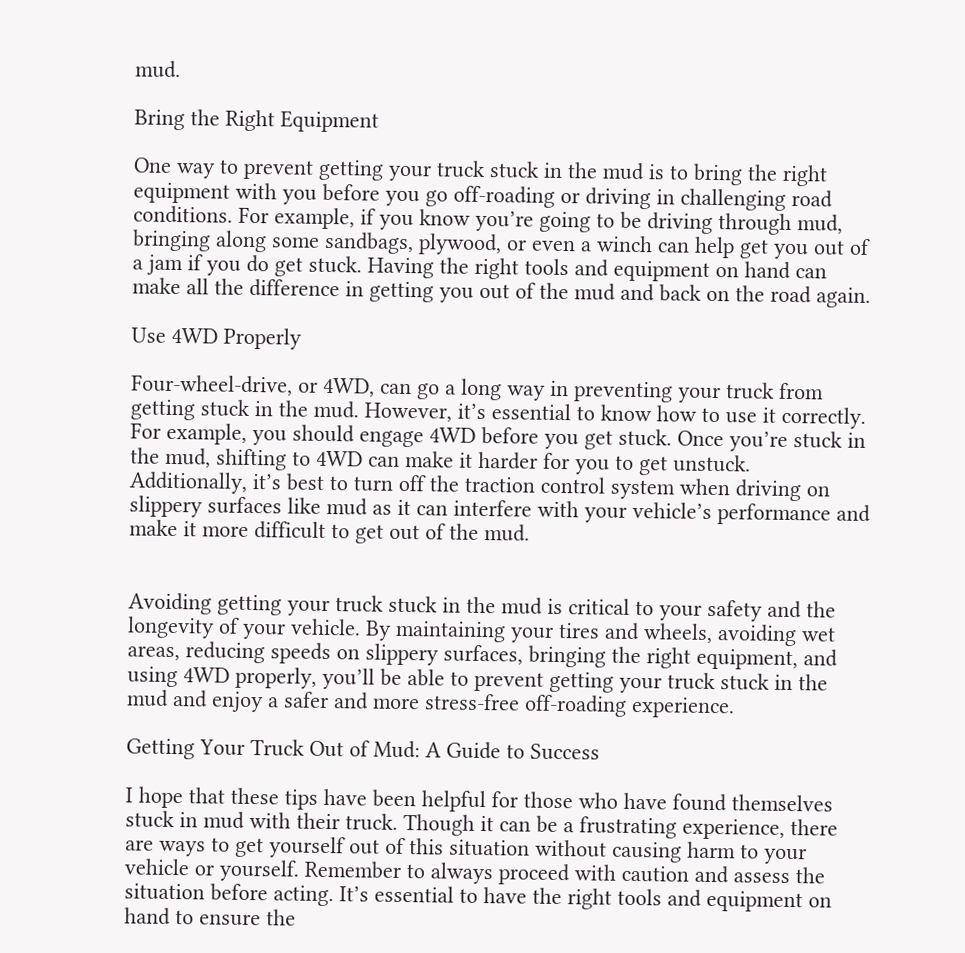mud.

Bring the Right Equipment

One way to prevent getting your truck stuck in the mud is to bring the right equipment with you before you go off-roading or driving in challenging road conditions. For example, if you know you’re going to be driving through mud, bringing along some sandbags, plywood, or even a winch can help get you out of a jam if you do get stuck. Having the right tools and equipment on hand can make all the difference in getting you out of the mud and back on the road again.

Use 4WD Properly

Four-wheel-drive, or 4WD, can go a long way in preventing your truck from getting stuck in the mud. However, it’s essential to know how to use it correctly. For example, you should engage 4WD before you get stuck. Once you’re stuck in the mud, shifting to 4WD can make it harder for you to get unstuck. Additionally, it’s best to turn off the traction control system when driving on slippery surfaces like mud as it can interfere with your vehicle’s performance and make it more difficult to get out of the mud.


Avoiding getting your truck stuck in the mud is critical to your safety and the longevity of your vehicle. By maintaining your tires and wheels, avoiding wet areas, reducing speeds on slippery surfaces, bringing the right equipment, and using 4WD properly, you’ll be able to prevent getting your truck stuck in the mud and enjoy a safer and more stress-free off-roading experience.

Getting Your Truck Out of Mud: A Guide to Success

I hope that these tips have been helpful for those who have found themselves stuck in mud with their truck. Though it can be a frustrating experience, there are ways to get yourself out of this situation without causing harm to your vehicle or yourself. Remember to always proceed with caution and assess the situation before acting. It’s essential to have the right tools and equipment on hand to ensure the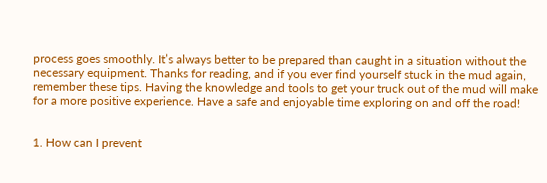process goes smoothly. It’s always better to be prepared than caught in a situation without the necessary equipment. Thanks for reading, and if you ever find yourself stuck in the mud again, remember these tips. Having the knowledge and tools to get your truck out of the mud will make for a more positive experience. Have a safe and enjoyable time exploring on and off the road!


1. How can I prevent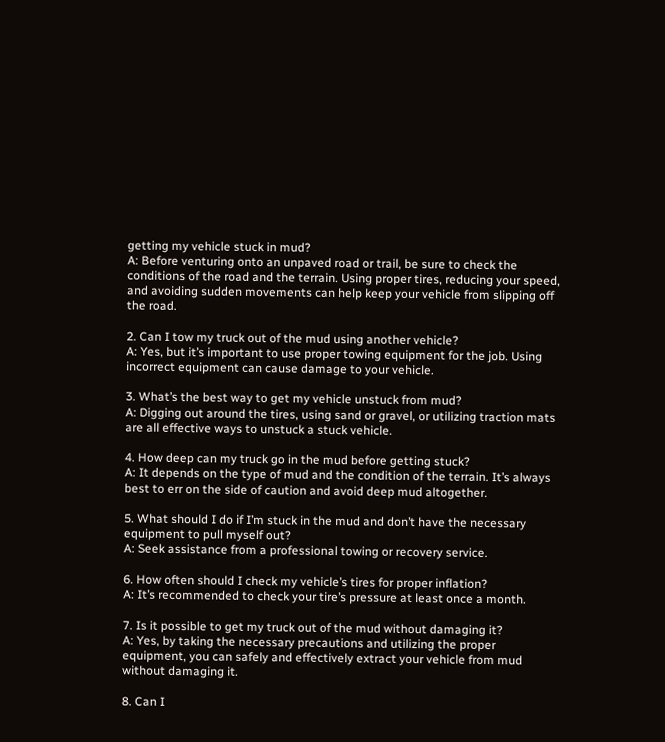getting my vehicle stuck in mud?
A: Before venturing onto an unpaved road or trail, be sure to check the conditions of the road and the terrain. Using proper tires, reducing your speed, and avoiding sudden movements can help keep your vehicle from slipping off the road.

2. Can I tow my truck out of the mud using another vehicle?
A: Yes, but it’s important to use proper towing equipment for the job. Using incorrect equipment can cause damage to your vehicle.

3. What’s the best way to get my vehicle unstuck from mud?
A: Digging out around the tires, using sand or gravel, or utilizing traction mats are all effective ways to unstuck a stuck vehicle.

4. How deep can my truck go in the mud before getting stuck?
A: It depends on the type of mud and the condition of the terrain. It’s always best to err on the side of caution and avoid deep mud altogether.

5. What should I do if I’m stuck in the mud and don’t have the necessary equipment to pull myself out?
A: Seek assistance from a professional towing or recovery service.

6. How often should I check my vehicle’s tires for proper inflation?
A: It’s recommended to check your tire’s pressure at least once a month.

7. Is it possible to get my truck out of the mud without damaging it?
A: Yes, by taking the necessary precautions and utilizing the proper equipment, you can safely and effectively extract your vehicle from mud without damaging it.

8. Can I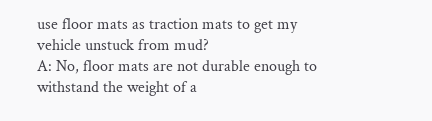use floor mats as traction mats to get my vehicle unstuck from mud?
A: No, floor mats are not durable enough to withstand the weight of a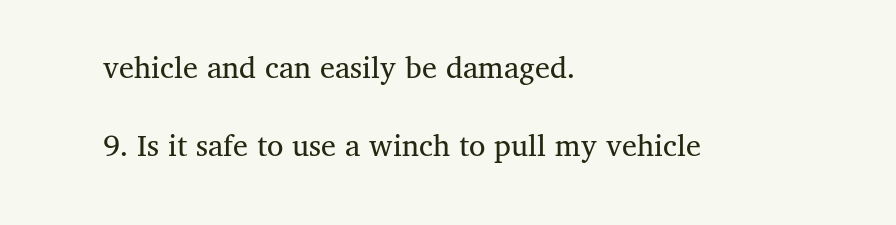vehicle and can easily be damaged.

9. Is it safe to use a winch to pull my vehicle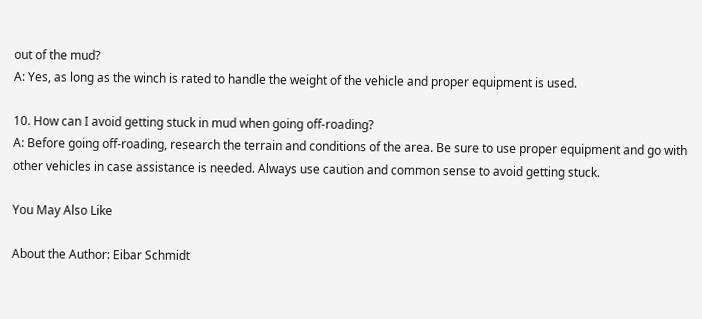out of the mud?
A: Yes, as long as the winch is rated to handle the weight of the vehicle and proper equipment is used.

10. How can I avoid getting stuck in mud when going off-roading?
A: Before going off-roading, research the terrain and conditions of the area. Be sure to use proper equipment and go with other vehicles in case assistance is needed. Always use caution and common sense to avoid getting stuck.

You May Also Like

About the Author: Eibar Schmidt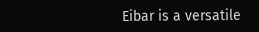Eibar is a versatile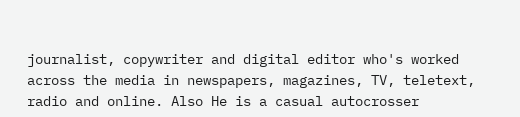journalist, copywriter and digital editor who's worked across the media in newspapers, magazines, TV, teletext, radio and online. Also He is a casual autocrosser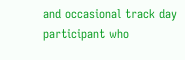and occasional track day participant who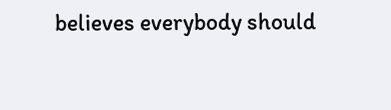believes everybody should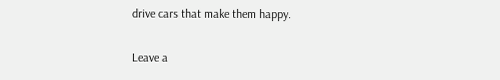drive cars that make them happy.

Leave a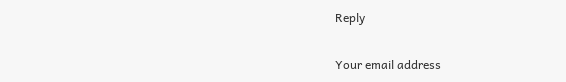Reply

Your email address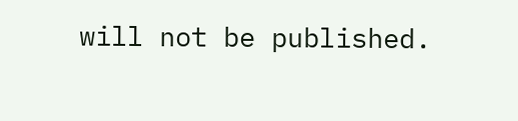will not be published.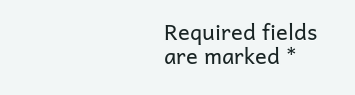Required fields are marked *